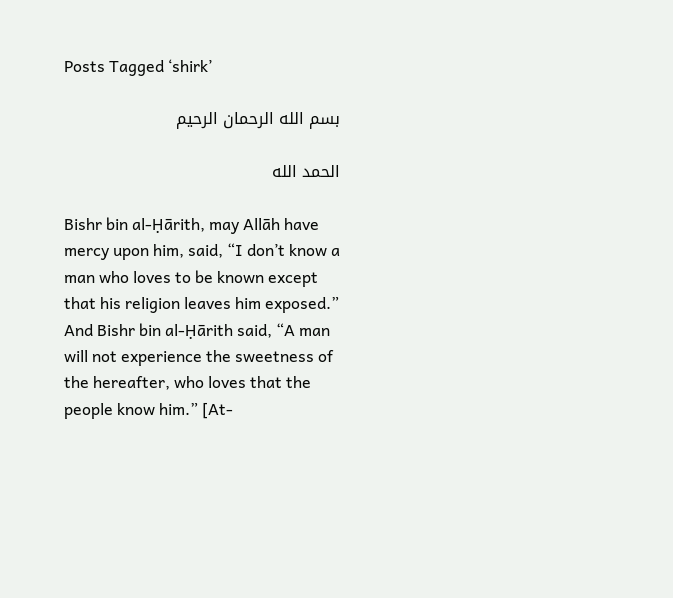Posts Tagged ‘shirk’

بسم الله الرحمان الرحيم

الحمد الله

Bishr bin al-Ḥārith, may Allāh have mercy upon him, said, “I don’t know a man who loves to be known except that his religion leaves him exposed.” And Bishr bin al-Ḥārith said, “A man will not experience the sweetness of the hereafter, who loves that the people know him.” [At-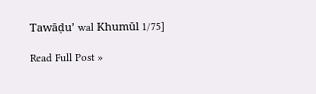Tawāḍu’ wal Khumūl 1/75]

Read Full Post »